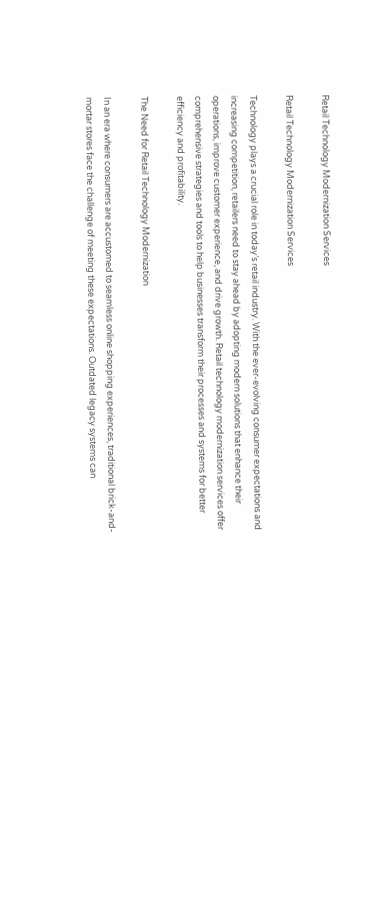Retail Technology Modernization Services

Retail Technology Modernization Services

Technology plays a crucial role in today’s retail industry. With the ever-evolving consumer expectations and increasing competition, retailers need to stay ahead by adopting modern solutions that enhance their operations, improve customer experience, and drive growth. Retail technology modernization services offer comprehensive strategies and tools to help businesses transform their processes and systems for better efficiency and profitability.

The Need for Retail Technology Modernization

In an era where consumers are accustomed to seamless online shopping experiences, traditional brick-and-mortar stores face the challenge of meeting these expectations. Outdated legacy systems can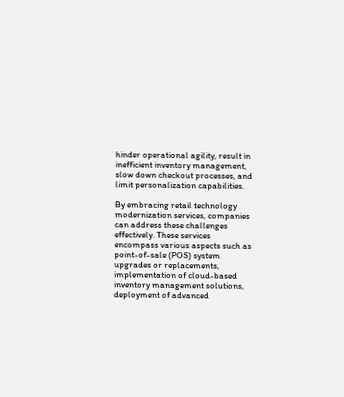hinder operational agility, result in inefficient inventory management, slow down checkout processes, and limit personalization capabilities.

By embracing retail technology modernization services, companies can address these challenges effectively. These services encompass various aspects such as point-of-sale (POS) system upgrades or replacements, implementation of cloud-based inventory management solutions, deployment of advanced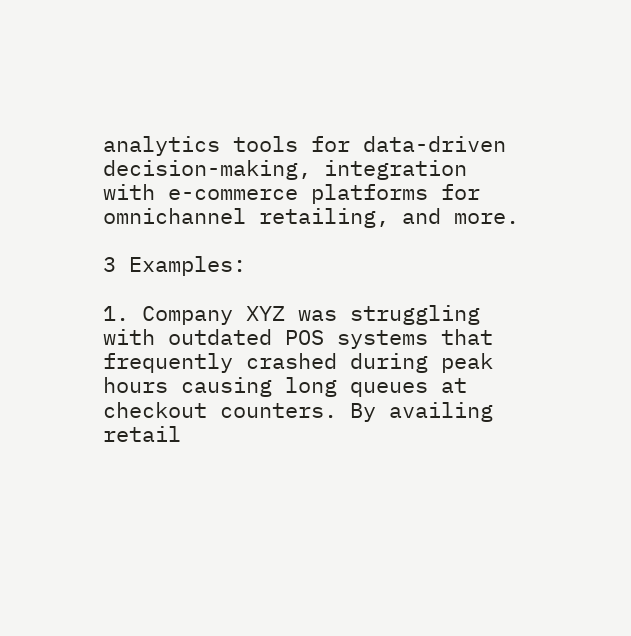analytics tools for data-driven decision-making, integration with e-commerce platforms for omnichannel retailing, and more.

3 Examples:

1. Company XYZ was struggling with outdated POS systems that frequently crashed during peak hours causing long queues at checkout counters. By availing retail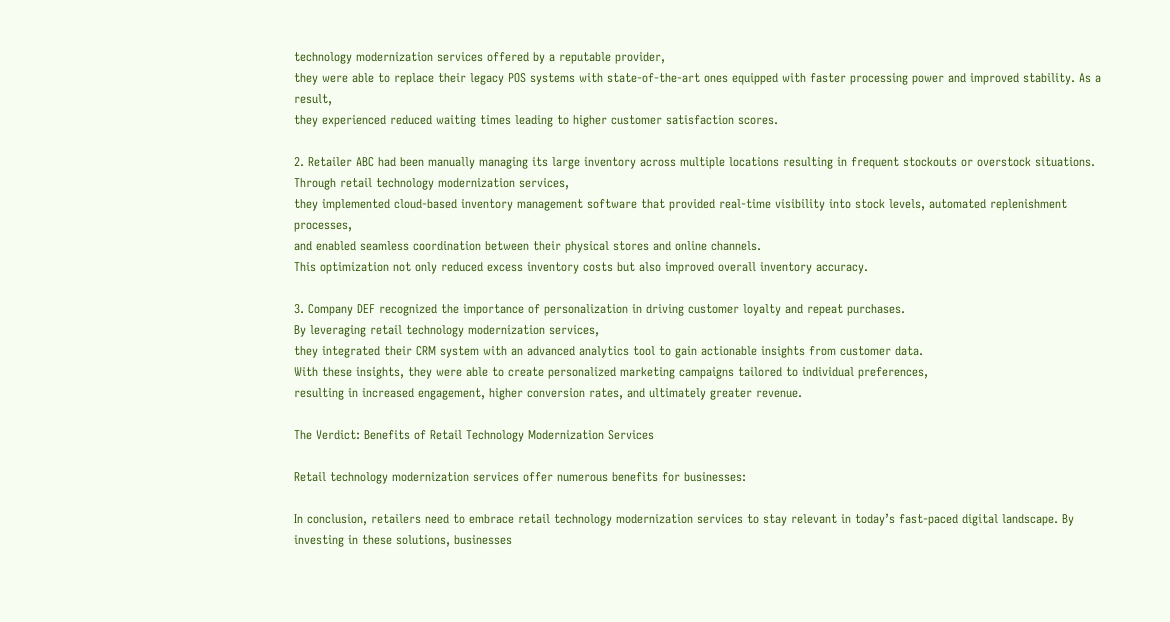technology modernization services offered by a reputable provider,
they were able to replace their legacy POS systems with state-of-the-art ones equipped with faster processing power and improved stability. As a result,
they experienced reduced waiting times leading to higher customer satisfaction scores.

2. Retailer ABC had been manually managing its large inventory across multiple locations resulting in frequent stockouts or overstock situations.
Through retail technology modernization services,
they implemented cloud-based inventory management software that provided real-time visibility into stock levels, automated replenishment processes,
and enabled seamless coordination between their physical stores and online channels.
This optimization not only reduced excess inventory costs but also improved overall inventory accuracy.

3. Company DEF recognized the importance of personalization in driving customer loyalty and repeat purchases.
By leveraging retail technology modernization services,
they integrated their CRM system with an advanced analytics tool to gain actionable insights from customer data.
With these insights, they were able to create personalized marketing campaigns tailored to individual preferences,
resulting in increased engagement, higher conversion rates, and ultimately greater revenue.

The Verdict: Benefits of Retail Technology Modernization Services

Retail technology modernization services offer numerous benefits for businesses:

In conclusion, retailers need to embrace retail technology modernization services to stay relevant in today’s fast-paced digital landscape. By investing in these solutions, businesses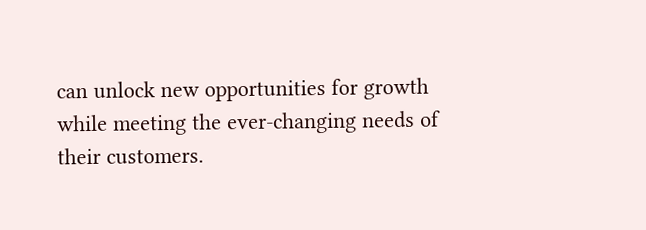can unlock new opportunities for growth while meeting the ever-changing needs of their customers.